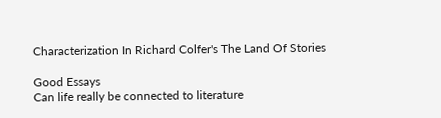Characterization In Richard Colfer's The Land Of Stories

Good Essays
Can life really be connected to literature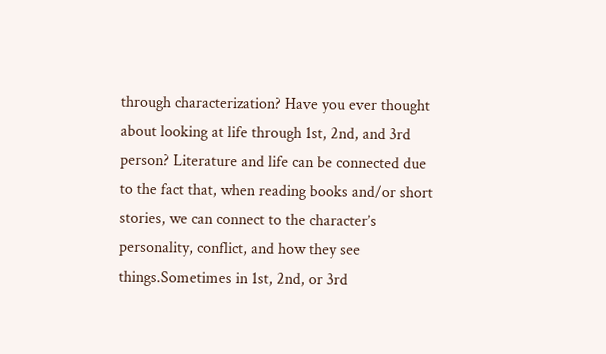through characterization? Have you ever thought about looking at life through 1st, 2nd, and 3rd person? Literature and life can be connected due to the fact that, when reading books and/or short stories, we can connect to the character’s personality, conflict, and how they see things.Sometimes in 1st, 2nd, or 3rd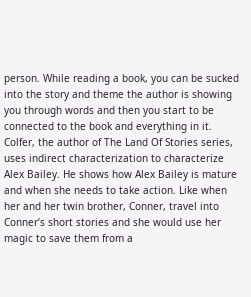person. While reading a book, you can be sucked into the story and theme the author is showing you through words and then you start to be connected to the book and everything in it.
Colfer, the author of The Land Of Stories series, uses indirect characterization to characterize Alex Bailey. He shows how Alex Bailey is mature and when she needs to take action. Like when her and her twin brother, Conner, travel into Conner’s short stories and she would use her magic to save them from a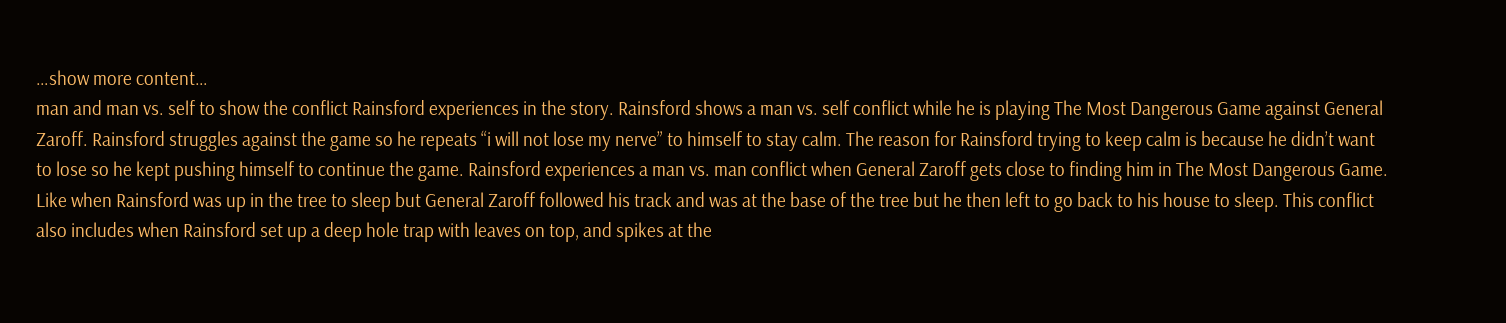…show more content…
man and man vs. self to show the conflict Rainsford experiences in the story. Rainsford shows a man vs. self conflict while he is playing The Most Dangerous Game against General Zaroff. Rainsford struggles against the game so he repeats “i will not lose my nerve” to himself to stay calm. The reason for Rainsford trying to keep calm is because he didn’t want to lose so he kept pushing himself to continue the game. Rainsford experiences a man vs. man conflict when General Zaroff gets close to finding him in The Most Dangerous Game. Like when Rainsford was up in the tree to sleep but General Zaroff followed his track and was at the base of the tree but he then left to go back to his house to sleep. This conflict also includes when Rainsford set up a deep hole trap with leaves on top, and spikes at the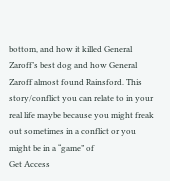bottom, and how it killed General Zaroff’s best dog and how General Zaroff almost found Rainsford. This story/conflict you can relate to in your real life maybe because you might freak out sometimes in a conflict or you might be in a “game” of
Get Access